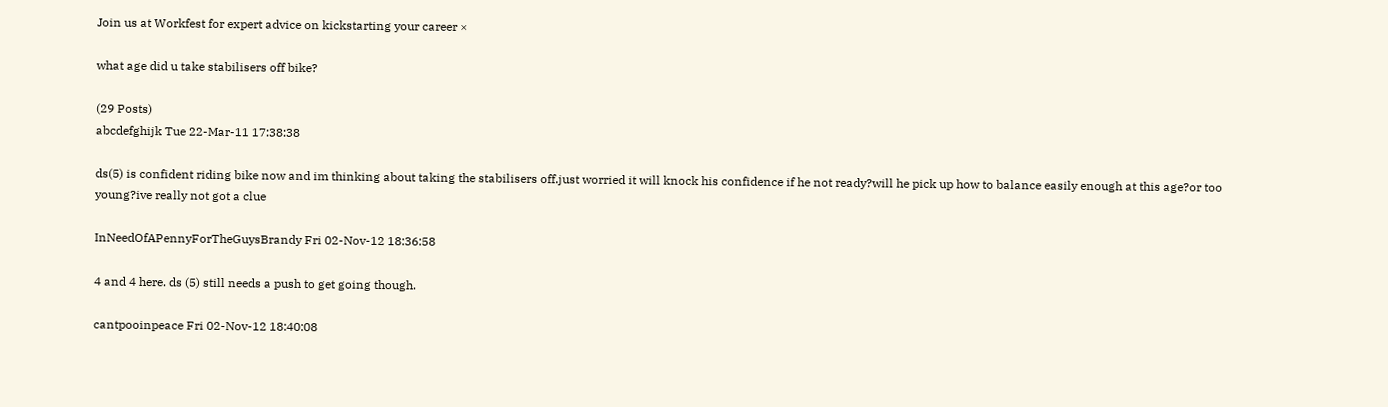Join us at Workfest for expert advice on kickstarting your career ×

what age did u take stabilisers off bike?

(29 Posts)
abcdefghijk Tue 22-Mar-11 17:38:38

ds(5) is confident riding bike now and im thinking about taking the stabilisers off.just worried it will knock his confidence if he not ready?will he pick up how to balance easily enough at this age?or too young?ive really not got a clue

InNeedOfAPennyForTheGuysBrandy Fri 02-Nov-12 18:36:58

4 and 4 here. ds (5) still needs a push to get going though.

cantpooinpeace Fri 02-Nov-12 18:40:08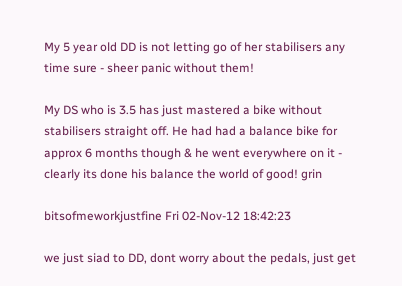My 5 year old DD is not letting go of her stabilisers any time sure - sheer panic without them!

My DS who is 3.5 has just mastered a bike without stabilisers straight off. He had had a balance bike for approx 6 months though & he went everywhere on it - clearly its done his balance the world of good! grin

bitsofmeworkjustfine Fri 02-Nov-12 18:42:23

we just siad to DD, dont worry about the pedals, just get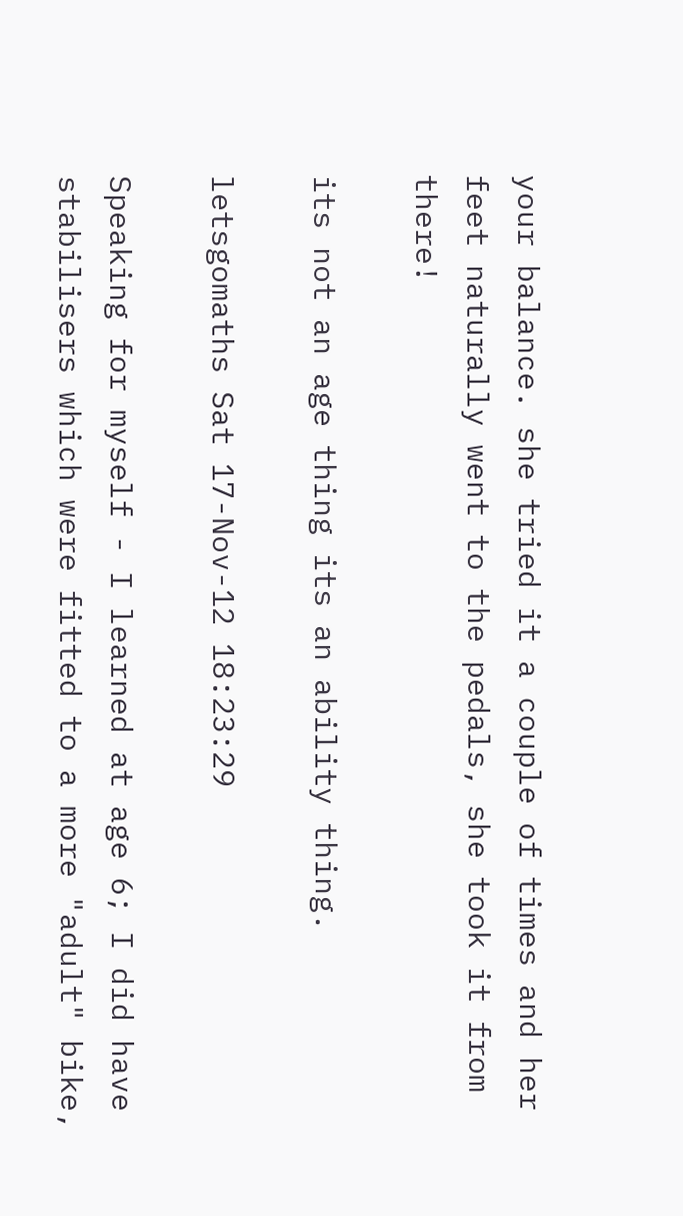your balance. she tried it a couple of times and her feet naturally went to the pedals, she took it from there!

its not an age thing its an ability thing.

letsgomaths Sat 17-Nov-12 18:23:29

Speaking for myself - I learned at age 6; I did have stabilisers which were fitted to a more "adult" bike,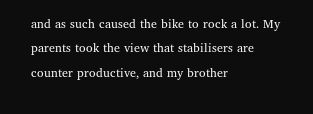and as such caused the bike to rock a lot. My parents took the view that stabilisers are counter productive, and my brother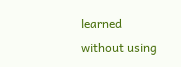learned without using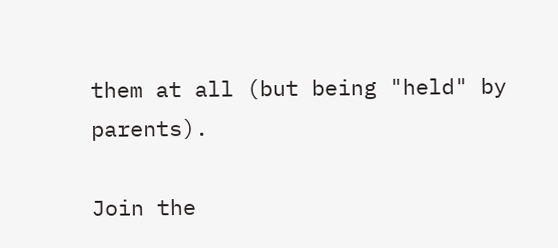them at all (but being "held" by parents).

Join the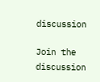discussion

Join the discussion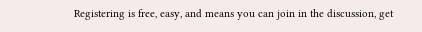Registering is free, easy, and means you can join in the discussion, get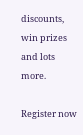discounts, win prizes and lots more.

Register now